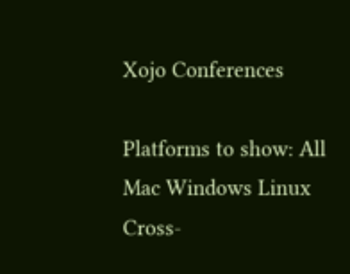Xojo Conferences

Platforms to show: All Mac Windows Linux Cross-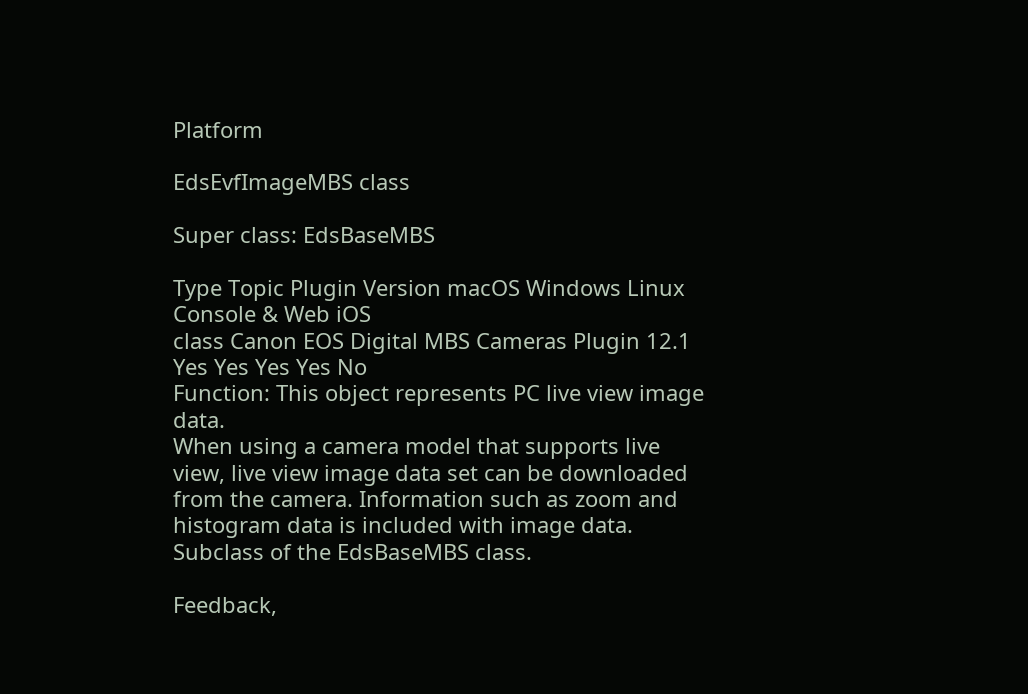Platform

EdsEvfImageMBS class

Super class: EdsBaseMBS

Type Topic Plugin Version macOS Windows Linux Console & Web iOS
class Canon EOS Digital MBS Cameras Plugin 12.1 Yes Yes Yes Yes No
Function: This object represents PC live view image data.
When using a camera model that supports live view, live view image data set can be downloaded from the camera. Information such as zoom and histogram data is included with image data.
Subclass of the EdsBaseMBS class.

Feedback,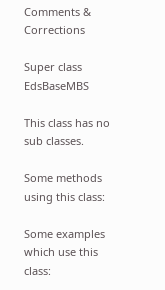Comments & Corrections

Super class EdsBaseMBS

This class has no sub classes.

Some methods using this class:

Some examples which use this class: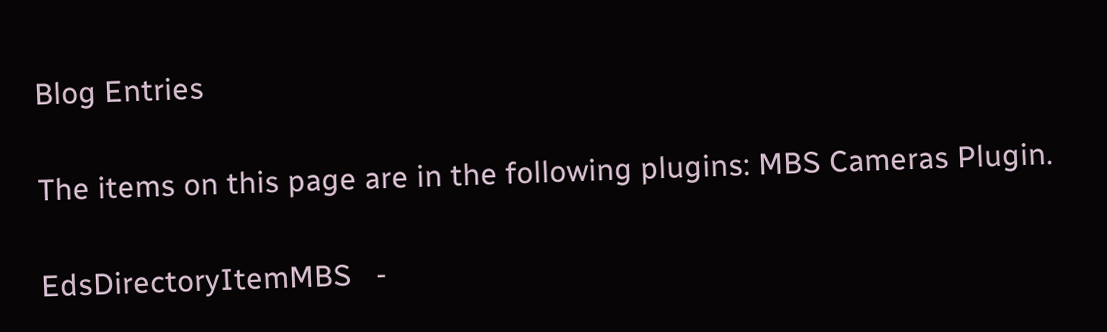Blog Entries

The items on this page are in the following plugins: MBS Cameras Plugin.

EdsDirectoryItemMBS   -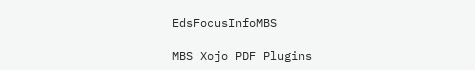EdsFocusInfoMBS

MBS Xojo PDF Plugins